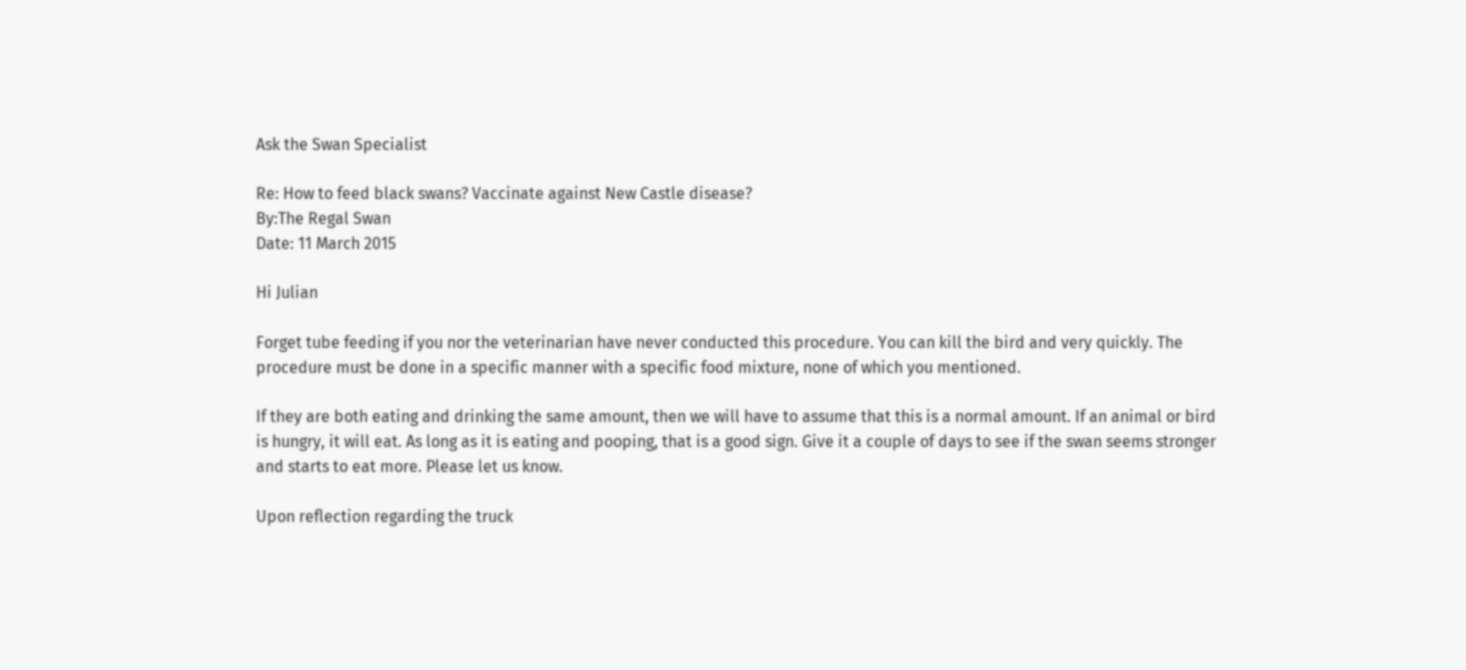Ask the Swan Specialist

Re: How to feed black swans? Vaccinate against New Castle disease?
By:The Regal Swan
Date: 11 March 2015

Hi Julian

Forget tube feeding if you nor the veterinarian have never conducted this procedure. You can kill the bird and very quickly. The procedure must be done in a specific manner with a specific food mixture, none of which you mentioned.

If they are both eating and drinking the same amount, then we will have to assume that this is a normal amount. If an animal or bird is hungry, it will eat. As long as it is eating and pooping, that is a good sign. Give it a couple of days to see if the swan seems stronger and starts to eat more. Please let us know.

Upon reflection regarding the truck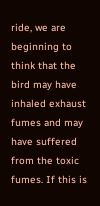ride, we are beginning to think that the bird may have inhaled exhaust fumes and may have suffered from the toxic fumes. If this is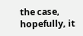the case, hopefully, it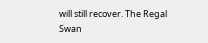will still recover. The Regal Swan